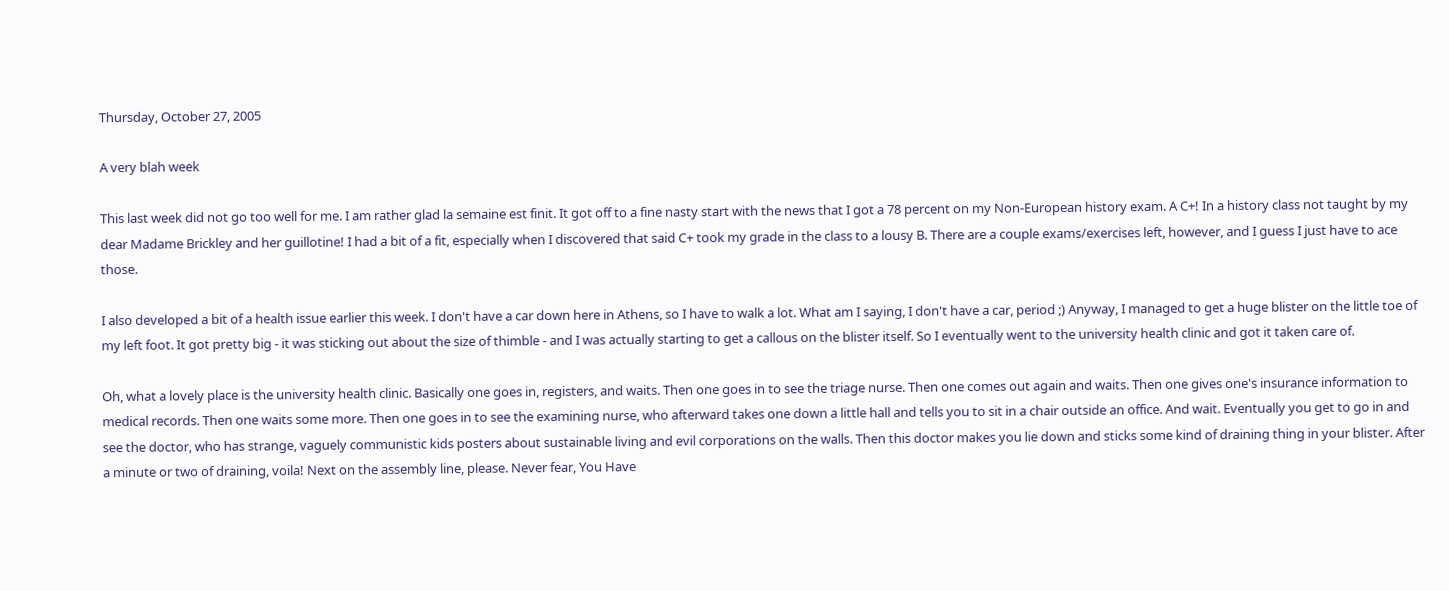Thursday, October 27, 2005

A very blah week

This last week did not go too well for me. I am rather glad la semaine est finit. It got off to a fine nasty start with the news that I got a 78 percent on my Non-European history exam. A C+! In a history class not taught by my dear Madame Brickley and her guillotine! I had a bit of a fit, especially when I discovered that said C+ took my grade in the class to a lousy B. There are a couple exams/exercises left, however, and I guess I just have to ace those.

I also developed a bit of a health issue earlier this week. I don't have a car down here in Athens, so I have to walk a lot. What am I saying, I don't have a car, period ;) Anyway, I managed to get a huge blister on the little toe of my left foot. It got pretty big - it was sticking out about the size of thimble - and I was actually starting to get a callous on the blister itself. So I eventually went to the university health clinic and got it taken care of.

Oh, what a lovely place is the university health clinic. Basically one goes in, registers, and waits. Then one goes in to see the triage nurse. Then one comes out again and waits. Then one gives one's insurance information to medical records. Then one waits some more. Then one goes in to see the examining nurse, who afterward takes one down a little hall and tells you to sit in a chair outside an office. And wait. Eventually you get to go in and see the doctor, who has strange, vaguely communistic kids posters about sustainable living and evil corporations on the walls. Then this doctor makes you lie down and sticks some kind of draining thing in your blister. After a minute or two of draining, voila! Next on the assembly line, please. Never fear, You Have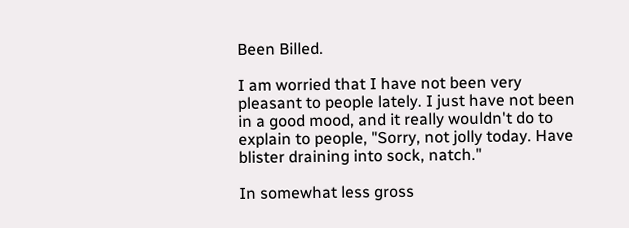Been Billed.

I am worried that I have not been very pleasant to people lately. I just have not been in a good mood, and it really wouldn't do to explain to people, "Sorry, not jolly today. Have blister draining into sock, natch."

In somewhat less gross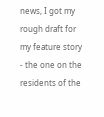news, I got my rough draft for my feature story - the one on the residents of the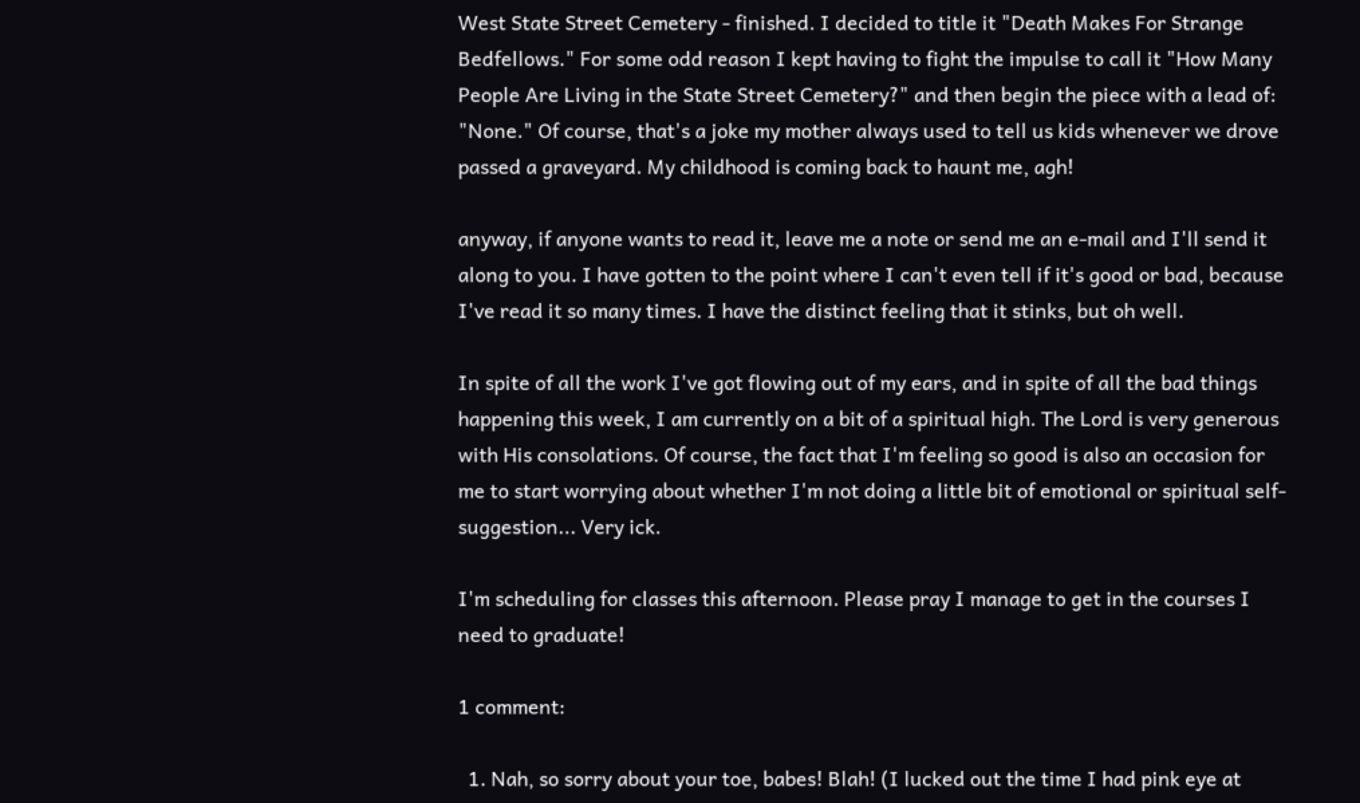West State Street Cemetery - finished. I decided to title it "Death Makes For Strange Bedfellows." For some odd reason I kept having to fight the impulse to call it "How Many People Are Living in the State Street Cemetery?" and then begin the piece with a lead of: "None." Of course, that's a joke my mother always used to tell us kids whenever we drove passed a graveyard. My childhood is coming back to haunt me, agh!

anyway, if anyone wants to read it, leave me a note or send me an e-mail and I'll send it along to you. I have gotten to the point where I can't even tell if it's good or bad, because I've read it so many times. I have the distinct feeling that it stinks, but oh well.

In spite of all the work I've got flowing out of my ears, and in spite of all the bad things happening this week, I am currently on a bit of a spiritual high. The Lord is very generous with His consolations. Of course, the fact that I'm feeling so good is also an occasion for me to start worrying about whether I'm not doing a little bit of emotional or spiritual self-suggestion... Very ick.

I'm scheduling for classes this afternoon. Please pray I manage to get in the courses I need to graduate!

1 comment:

  1. Nah, so sorry about your toe, babes! Blah! (I lucked out the time I had pink eye at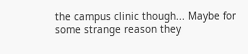the campus clinic though... Maybe for some strange reason they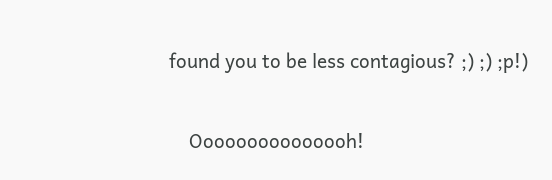found you to be less contagious? ;) ;) ;p!)

    Ooooooooooooooh!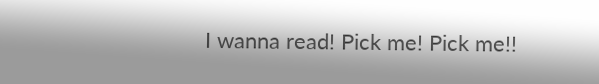I wanna read! Pick me! Pick me!!